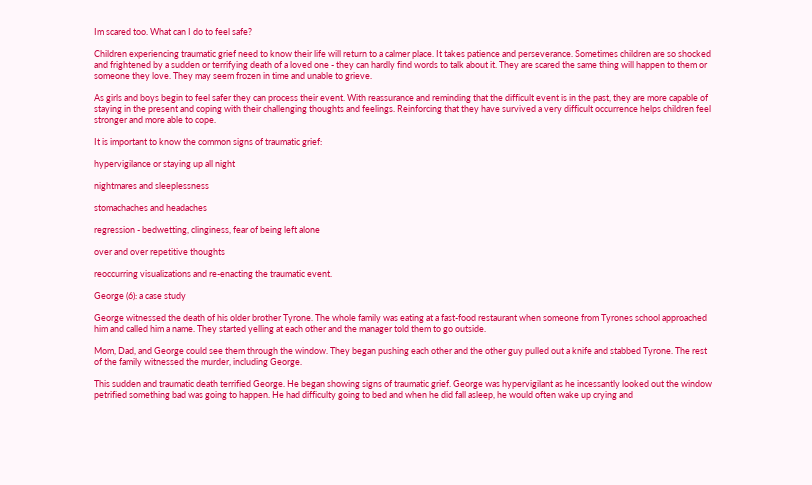Im scared too. What can I do to feel safe?

Children experiencing traumatic grief need to know their life will return to a calmer place. It takes patience and perseverance. Sometimes children are so shocked and frightened by a sudden or terrifying death of a loved one - they can hardly find words to talk about it. They are scared the same thing will happen to them or someone they love. They may seem frozen in time and unable to grieve.

As girls and boys begin to feel safer they can process their event. With reassurance and reminding that the difficult event is in the past, they are more capable of staying in the present and coping with their challenging thoughts and feelings. Reinforcing that they have survived a very difficult occurrence helps children feel stronger and more able to cope.

It is important to know the common signs of traumatic grief:

hypervigilance or staying up all night

nightmares and sleeplessness

stomachaches and headaches

regression - bedwetting, clinginess, fear of being left alone

over and over repetitive thoughts

reoccurring visualizations and re-enacting the traumatic event.

George (6): a case study

George witnessed the death of his older brother Tyrone. The whole family was eating at a fast-food restaurant when someone from Tyrones school approached him and called him a name. They started yelling at each other and the manager told them to go outside.

Mom, Dad, and George could see them through the window. They began pushing each other and the other guy pulled out a knife and stabbed Tyrone. The rest of the family witnessed the murder, including George.

This sudden and traumatic death terrified George. He began showing signs of traumatic grief. George was hypervigilant as he incessantly looked out the window petrified something bad was going to happen. He had difficulty going to bed and when he did fall asleep, he would often wake up crying and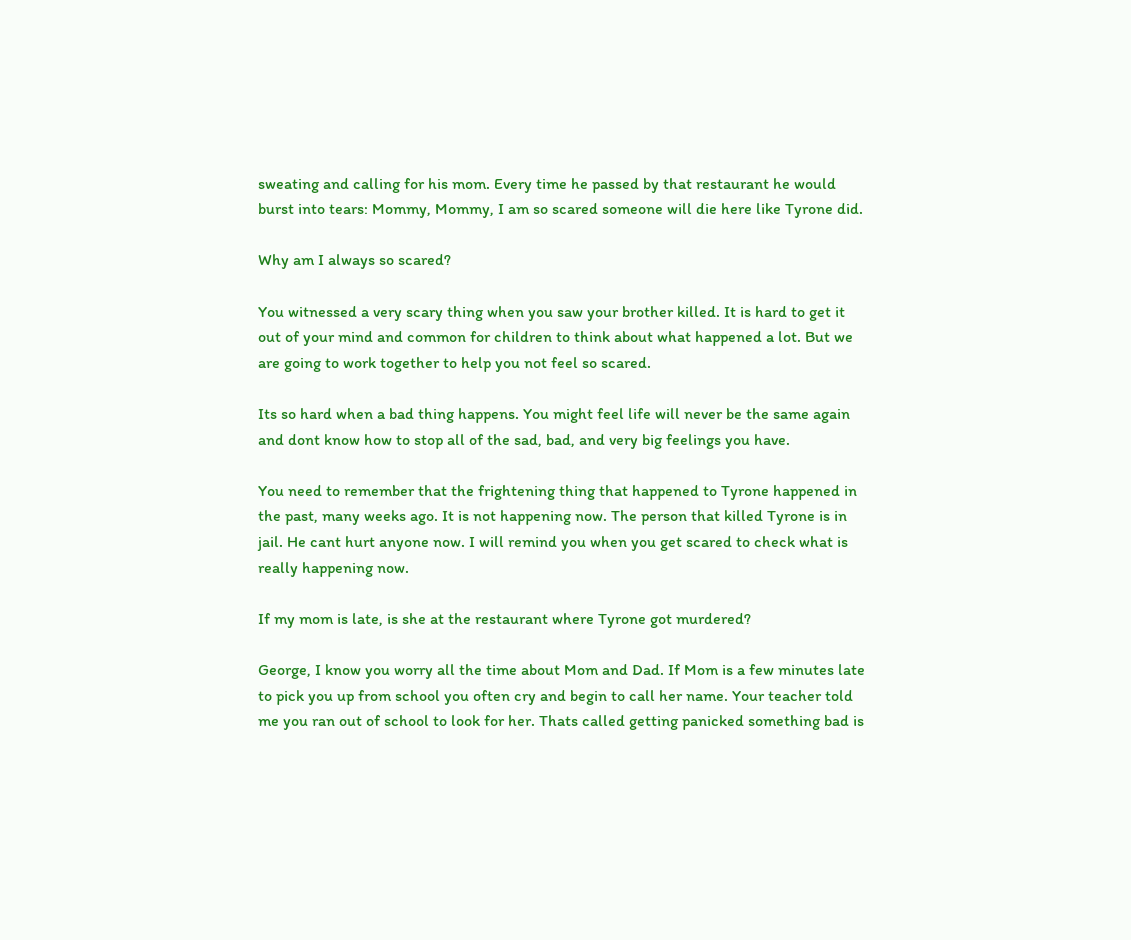sweating and calling for his mom. Every time he passed by that restaurant he would burst into tears: Mommy, Mommy, I am so scared someone will die here like Tyrone did.

Why am I always so scared?

You witnessed a very scary thing when you saw your brother killed. It is hard to get it out of your mind and common for children to think about what happened a lot. But we are going to work together to help you not feel so scared.

Its so hard when a bad thing happens. You might feel life will never be the same again and dont know how to stop all of the sad, bad, and very big feelings you have.

You need to remember that the frightening thing that happened to Tyrone happened in the past, many weeks ago. It is not happening now. The person that killed Tyrone is in jail. He cant hurt anyone now. I will remind you when you get scared to check what is really happening now.

If my mom is late, is she at the restaurant where Tyrone got murdered?

George, I know you worry all the time about Mom and Dad. If Mom is a few minutes late to pick you up from school you often cry and begin to call her name. Your teacher told me you ran out of school to look for her. Thats called getting panicked something bad is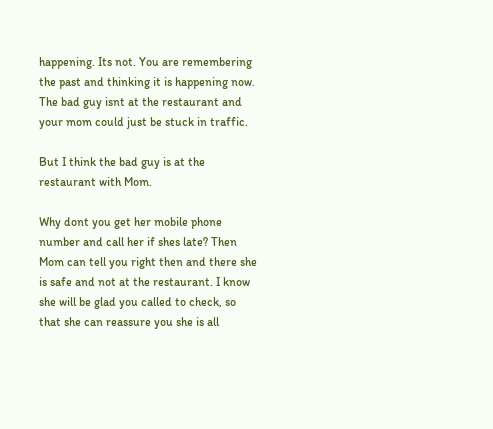happening. Its not. You are remembering the past and thinking it is happening now. The bad guy isnt at the restaurant and your mom could just be stuck in traffic.

But I think the bad guy is at the restaurant with Mom.

Why dont you get her mobile phone number and call her if shes late? Then Mom can tell you right then and there she is safe and not at the restaurant. I know she will be glad you called to check, so that she can reassure you she is all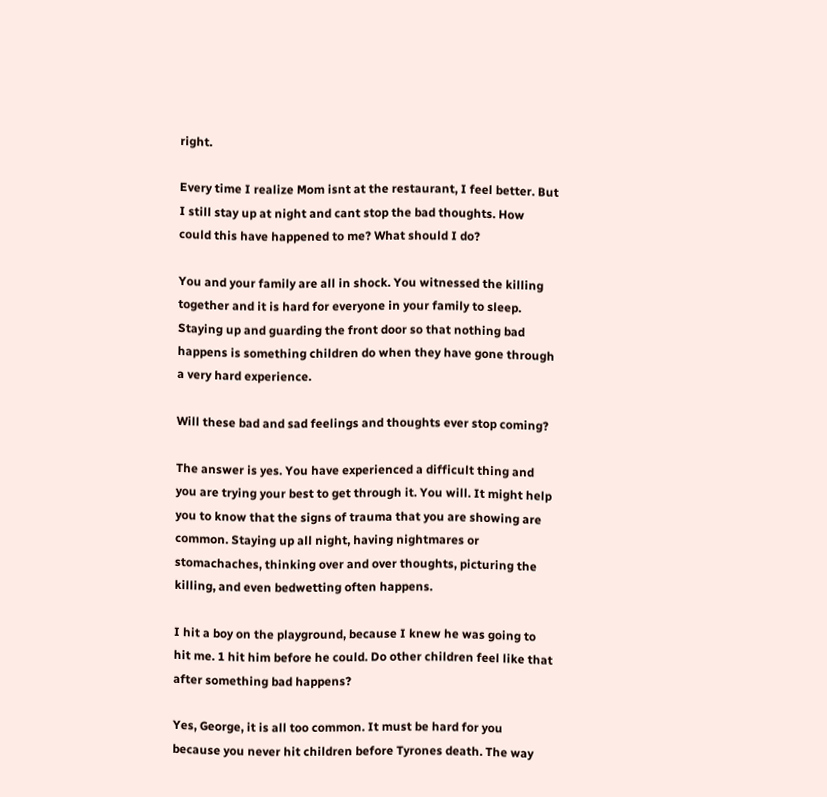right.

Every time I realize Mom isnt at the restaurant, I feel better. But I still stay up at night and cant stop the bad thoughts. How could this have happened to me? What should I do?

You and your family are all in shock. You witnessed the killing together and it is hard for everyone in your family to sleep. Staying up and guarding the front door so that nothing bad happens is something children do when they have gone through a very hard experience.

Will these bad and sad feelings and thoughts ever stop coming?

The answer is yes. You have experienced a difficult thing and you are trying your best to get through it. You will. It might help you to know that the signs of trauma that you are showing are common. Staying up all night, having nightmares or stomachaches, thinking over and over thoughts, picturing the killing, and even bedwetting often happens.

I hit a boy on the playground, because I knew he was going to hit me. 1 hit him before he could. Do other children feel like that after something bad happens?

Yes, George, it is all too common. It must be hard for you because you never hit children before Tyrones death. The way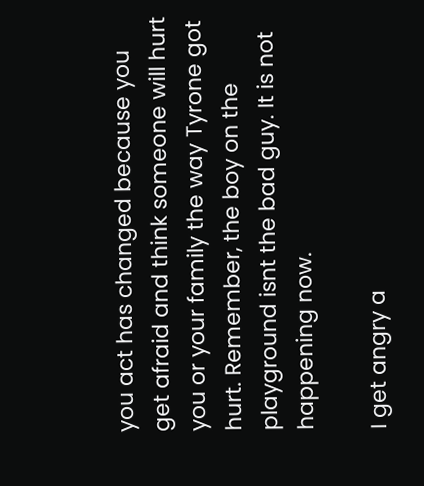you act has changed because you get afraid and think someone will hurt you or your family the way Tyrone got hurt. Remember, the boy on the playground isnt the bad guy. It is not happening now.

I get angry a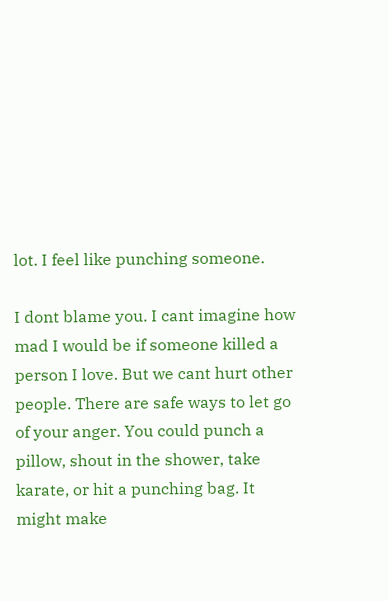lot. I feel like punching someone.

I dont blame you. I cant imagine how mad I would be if someone killed a person I love. But we cant hurt other people. There are safe ways to let go of your anger. You could punch a pillow, shout in the shower, take karate, or hit a punching bag. It might make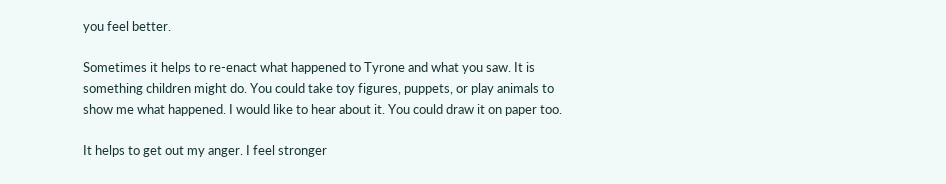you feel better.

Sometimes it helps to re-enact what happened to Tyrone and what you saw. It is something children might do. You could take toy figures, puppets, or play animals to show me what happened. I would like to hear about it. You could draw it on paper too.

It helps to get out my anger. I feel stronger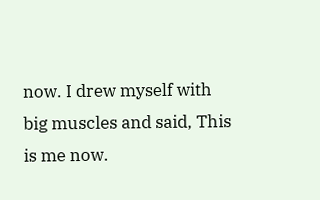now. I drew myself with big muscles and said, This is me now.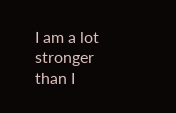I am a lot stronger than I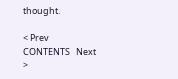thought.

< Prev   CONTENTS   Next >